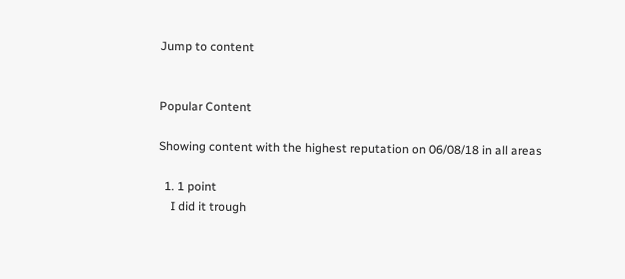Jump to content


Popular Content

Showing content with the highest reputation on 06/08/18 in all areas

  1. 1 point
    I did it trough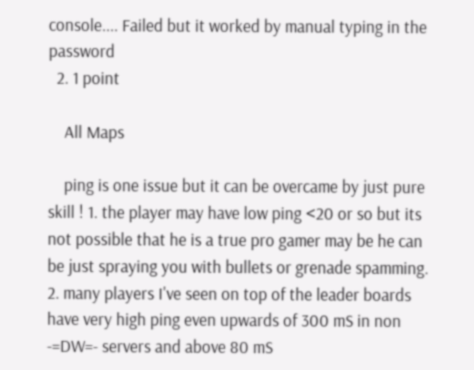console.... Failed but it worked by manual typing in the password
  2. 1 point

    All Maps

    ping is one issue but it can be overcame by just pure skill ! 1. the player may have low ping <20 or so but its not possible that he is a true pro gamer may be he can be just spraying you with bullets or grenade spamming. 2. many players I've seen on top of the leader boards have very high ping even upwards of 300 mS in non -=DW=- servers and above 80 mS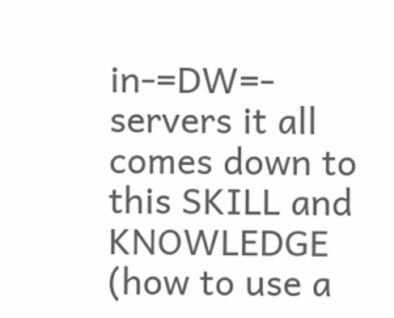in-=DW=- servers it all comes down to this SKILL and KNOWLEDGE (how to use a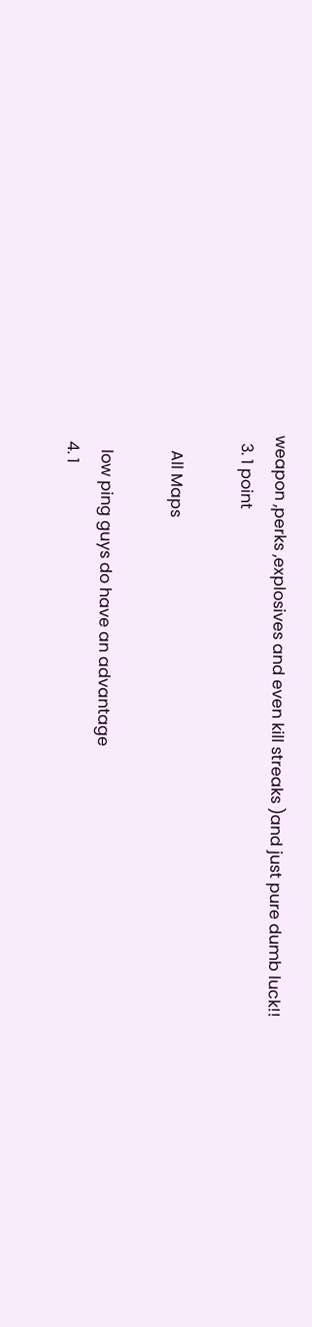weapon ,perks ,explosives and even kill streaks )and just pure dumb luck!!
  3. 1 point

    All Maps

    low ping guys do have an advantage
  4. 1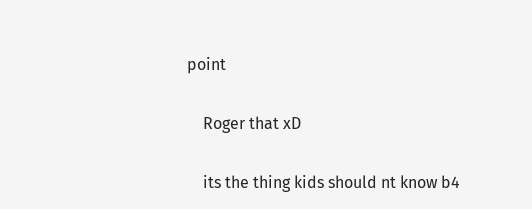point

    Roger that xD

    its the thing kids should nt know b4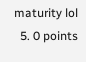maturity lol
  5. 0 points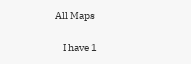All Maps

    I have 1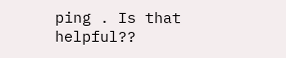ping . Is that helpful??